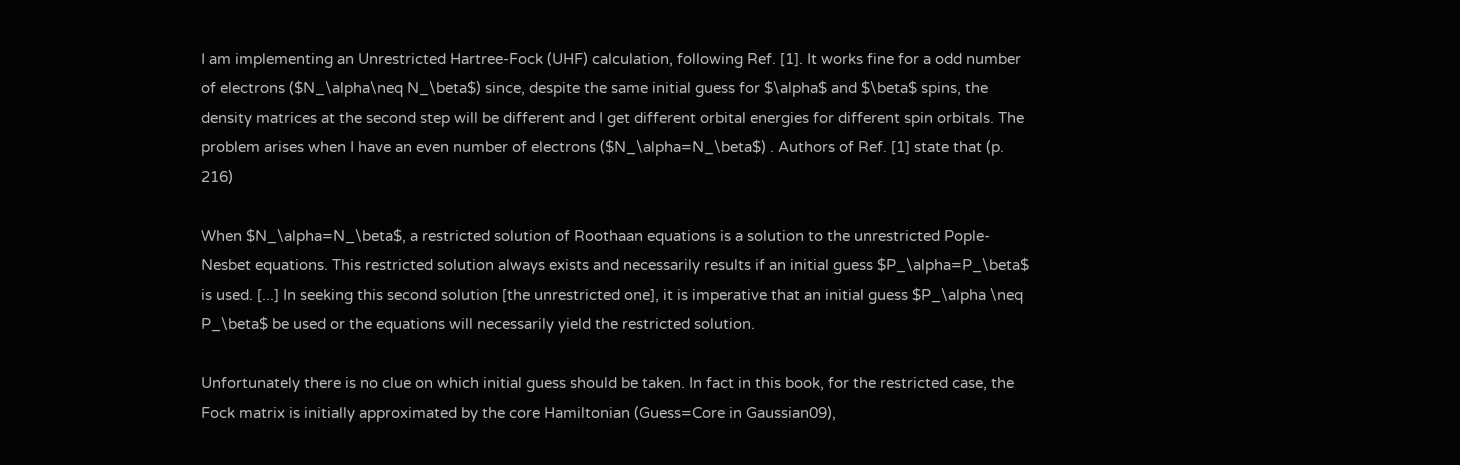I am implementing an Unrestricted Hartree-Fock (UHF) calculation, following Ref. [1]. It works fine for a odd number of electrons ($N_\alpha\neq N_\beta$) since, despite the same initial guess for $\alpha$ and $\beta$ spins, the density matrices at the second step will be different and I get different orbital energies for different spin orbitals. The problem arises when I have an even number of electrons ($N_\alpha=N_\beta$) . Authors of Ref. [1] state that (p. 216)

When $N_\alpha=N_\beta$, a restricted solution of Roothaan equations is a solution to the unrestricted Pople-Nesbet equations. This restricted solution always exists and necessarily results if an initial guess $P_\alpha=P_\beta$ is used. [...] In seeking this second solution [the unrestricted one], it is imperative that an initial guess $P_\alpha \neq P_\beta$ be used or the equations will necessarily yield the restricted solution.

Unfortunately there is no clue on which initial guess should be taken. In fact in this book, for the restricted case, the Fock matrix is initially approximated by the core Hamiltonian (Guess=Core in Gaussian09),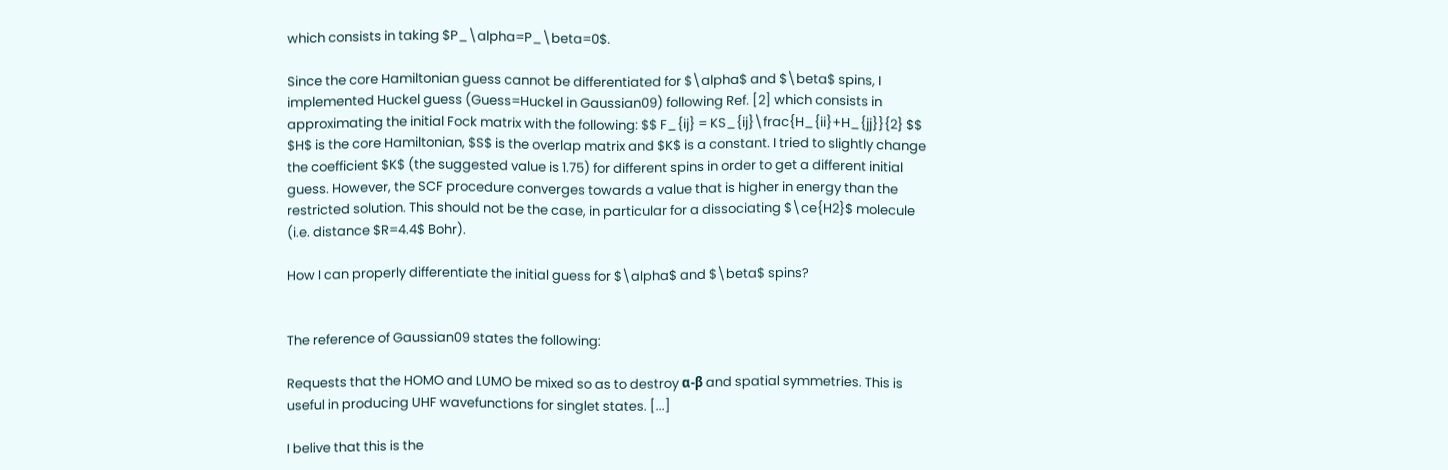which consists in taking $P_\alpha=P_\beta=0$.

Since the core Hamiltonian guess cannot be differentiated for $\alpha$ and $\beta$ spins, I implemented Huckel guess (Guess=Huckel in Gaussian09) following Ref. [2] which consists in approximating the initial Fock matrix with the following: $$ F_{ij} = KS_{ij}\frac{H_{ii}+H_{jj}}{2} $$ $H$ is the core Hamiltonian, $S$ is the overlap matrix and $K$ is a constant. I tried to slightly change the coefficient $K$ (the suggested value is 1.75) for different spins in order to get a different initial guess. However, the SCF procedure converges towards a value that is higher in energy than the restricted solution. This should not be the case, in particular for a dissociating $\ce{H2}$ molecule (i.e. distance $R=4.4$ Bohr).

How I can properly differentiate the initial guess for $\alpha$ and $\beta$ spins?


The reference of Gaussian09 states the following:

Requests that the HOMO and LUMO be mixed so as to destroy α-β and spatial symmetries. This is useful in producing UHF wavefunctions for singlet states. [...]

I belive that this is the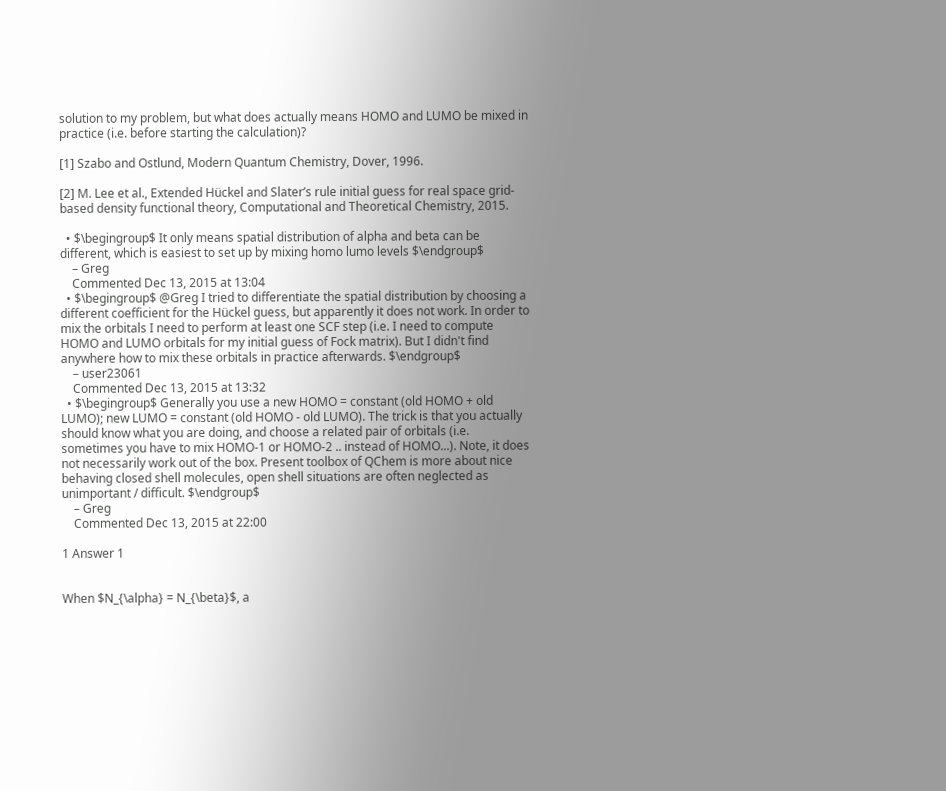solution to my problem, but what does actually means HOMO and LUMO be mixed in practice (i.e. before starting the calculation)?

[1] Szabo and Ostlund, Modern Quantum Chemistry, Dover, 1996.

[2] M. Lee et al., Extended Hückel and Slater’s rule initial guess for real space grid-based density functional theory, Computational and Theoretical Chemistry, 2015.

  • $\begingroup$ It only means spatial distribution of alpha and beta can be different, which is easiest to set up by mixing homo lumo levels $\endgroup$
    – Greg
    Commented Dec 13, 2015 at 13:04
  • $\begingroup$ @Greg I tried to differentiate the spatial distribution by choosing a different coefficient for the Hückel guess, but apparently it does not work. In order to mix the orbitals I need to perform at least one SCF step (i.e. I need to compute HOMO and LUMO orbitals for my initial guess of Fock matrix). But I didn't find anywhere how to mix these orbitals in practice afterwards. $\endgroup$
    – user23061
    Commented Dec 13, 2015 at 13:32
  • $\begingroup$ Generally you use a new HOMO = constant (old HOMO + old LUMO); new LUMO = constant (old HOMO - old LUMO). The trick is that you actually should know what you are doing, and choose a related pair of orbitals (i.e. sometimes you have to mix HOMO-1 or HOMO-2 .. instead of HOMO...). Note, it does not necessarily work out of the box. Present toolbox of QChem is more about nice behaving closed shell molecules, open shell situations are often neglected as unimportant / difficult. $\endgroup$
    – Greg
    Commented Dec 13, 2015 at 22:00

1 Answer 1


When $N_{\alpha} = N_{\beta}$, a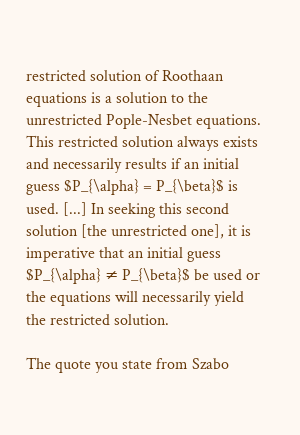restricted solution of Roothaan equations is a solution to the unrestricted Pople-Nesbet equations. This restricted solution always exists and necessarily results if an initial guess $P_{\alpha} = P_{\beta}$ is used. [...] In seeking this second solution [the unrestricted one], it is imperative that an initial guess $P_{\alpha} ≠ P_{\beta}$ be used or the equations will necessarily yield the restricted solution.

The quote you state from Szabo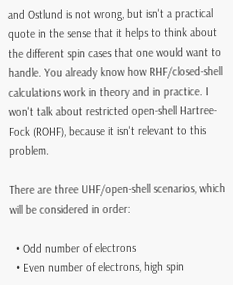and Ostlund is not wrong, but isn't a practical quote in the sense that it helps to think about the different spin cases that one would want to handle. You already know how RHF/closed-shell calculations work in theory and in practice. I won't talk about restricted open-shell Hartree-Fock (ROHF), because it isn't relevant to this problem.

There are three UHF/open-shell scenarios, which will be considered in order:

  • Odd number of electrons
  • Even number of electrons, high spin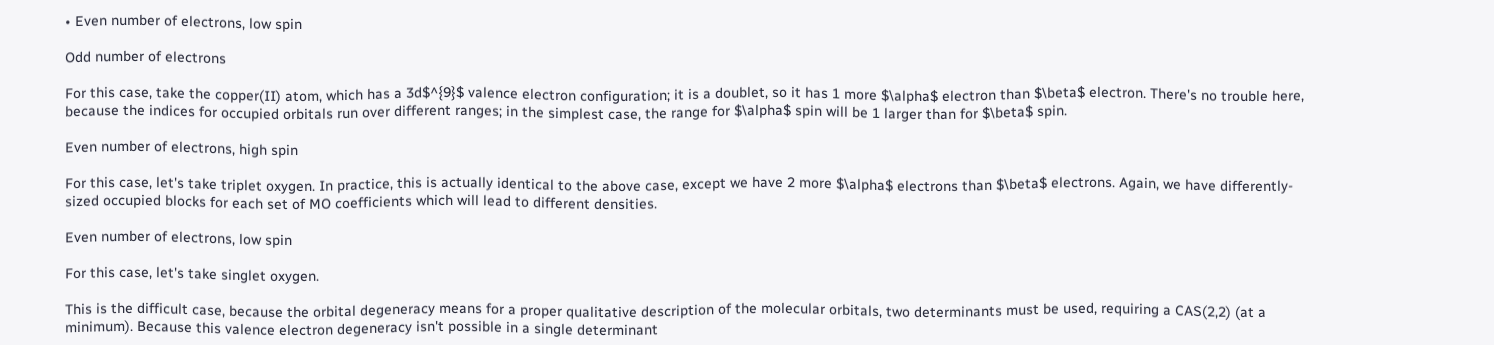• Even number of electrons, low spin

Odd number of electrons

For this case, take the copper(II) atom, which has a 3d$^{9}$ valence electron configuration; it is a doublet, so it has 1 more $\alpha$ electron than $\beta$ electron. There's no trouble here, because the indices for occupied orbitals run over different ranges; in the simplest case, the range for $\alpha$ spin will be 1 larger than for $\beta$ spin.

Even number of electrons, high spin

For this case, let's take triplet oxygen. In practice, this is actually identical to the above case, except we have 2 more $\alpha$ electrons than $\beta$ electrons. Again, we have differently-sized occupied blocks for each set of MO coefficients which will lead to different densities.

Even number of electrons, low spin

For this case, let's take singlet oxygen.

This is the difficult case, because the orbital degeneracy means for a proper qualitative description of the molecular orbitals, two determinants must be used, requiring a CAS(2,2) (at a minimum). Because this valence electron degeneracy isn't possible in a single determinant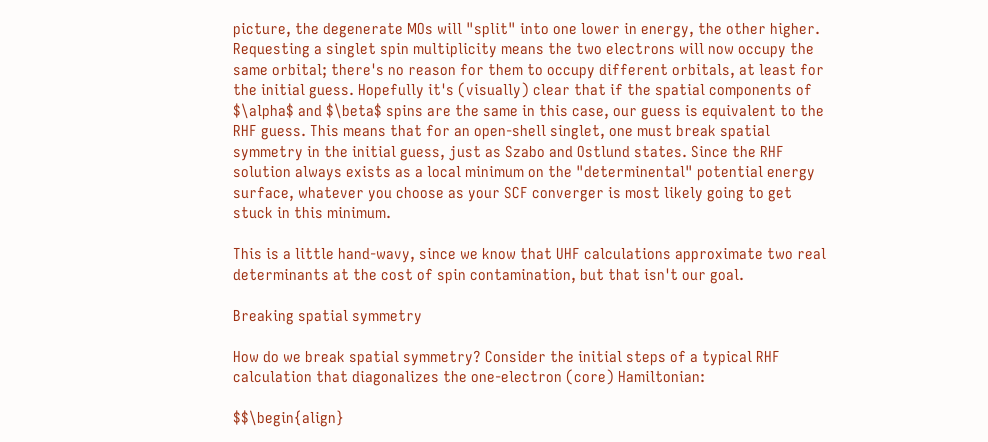picture, the degenerate MOs will "split" into one lower in energy, the other higher. Requesting a singlet spin multiplicity means the two electrons will now occupy the same orbital; there's no reason for them to occupy different orbitals, at least for the initial guess. Hopefully it's (visually) clear that if the spatial components of $\alpha$ and $\beta$ spins are the same in this case, our guess is equivalent to the RHF guess. This means that for an open-shell singlet, one must break spatial symmetry in the initial guess, just as Szabo and Ostlund states. Since the RHF solution always exists as a local minimum on the "determinental" potential energy surface, whatever you choose as your SCF converger is most likely going to get stuck in this minimum.

This is a little hand-wavy, since we know that UHF calculations approximate two real determinants at the cost of spin contamination, but that isn't our goal.

Breaking spatial symmetry

How do we break spatial symmetry? Consider the initial steps of a typical RHF calculation that diagonalizes the one-electron (core) Hamiltonian:

$$\begin{align}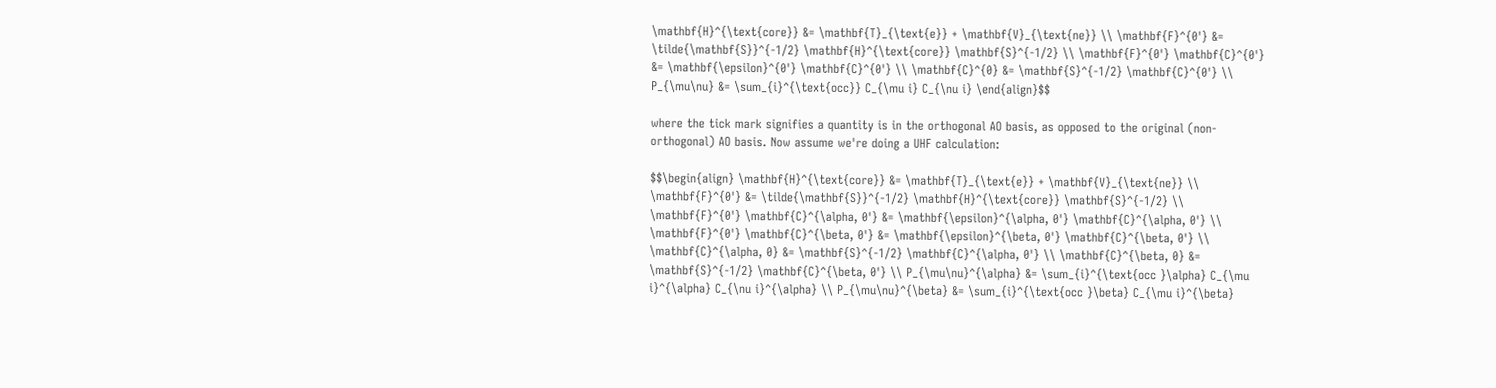\mathbf{H}^{\text{core}} &= \mathbf{T}_{\text{e}} + \mathbf{V}_{\text{ne}} \\ \mathbf{F}^{0'} &= \tilde{\mathbf{S}}^{-1/2} \mathbf{H}^{\text{core}} \mathbf{S}^{-1/2} \\ \mathbf{F}^{0'} \mathbf{C}^{0'} &= \mathbf{\epsilon}^{0'} \mathbf{C}^{0'} \\ \mathbf{C}^{0} &= \mathbf{S}^{-1/2} \mathbf{C}^{0'} \\ P_{\mu\nu} &= \sum_{i}^{\text{occ}} C_{\mu i} C_{\nu i} \end{align}$$

where the tick mark signifies a quantity is in the orthogonal AO basis, as opposed to the original (non-orthogonal) AO basis. Now assume we're doing a UHF calculation:

$$\begin{align} \mathbf{H}^{\text{core}} &= \mathbf{T}_{\text{e}} + \mathbf{V}_{\text{ne}} \\ \mathbf{F}^{0'} &= \tilde{\mathbf{S}}^{-1/2} \mathbf{H}^{\text{core}} \mathbf{S}^{-1/2} \\ \mathbf{F}^{0'} \mathbf{C}^{\alpha, 0'} &= \mathbf{\epsilon}^{\alpha, 0'} \mathbf{C}^{\alpha, 0'} \\ \mathbf{F}^{0'} \mathbf{C}^{\beta, 0'} &= \mathbf{\epsilon}^{\beta, 0'} \mathbf{C}^{\beta, 0'} \\ \mathbf{C}^{\alpha, 0} &= \mathbf{S}^{-1/2} \mathbf{C}^{\alpha, 0'} \\ \mathbf{C}^{\beta, 0} &= \mathbf{S}^{-1/2} \mathbf{C}^{\beta, 0'} \\ P_{\mu\nu}^{\alpha} &= \sum_{i}^{\text{occ }\alpha} C_{\mu i}^{\alpha} C_{\nu i}^{\alpha} \\ P_{\mu\nu}^{\beta} &= \sum_{i}^{\text{occ }\beta} C_{\mu i}^{\beta}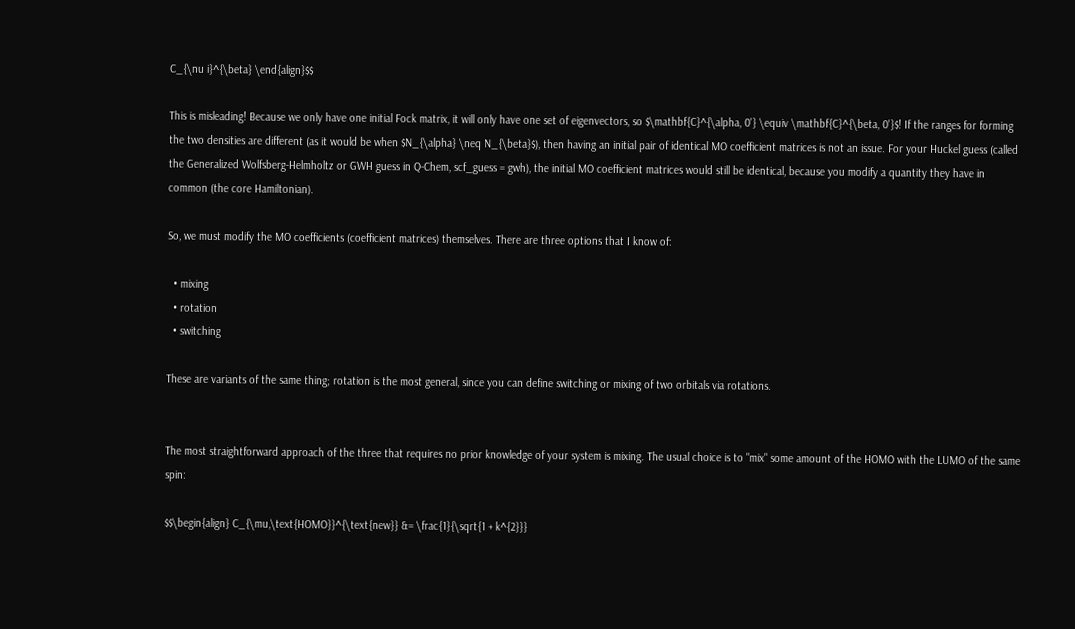C_{\nu i}^{\beta} \end{align}$$

This is misleading! Because we only have one initial Fock matrix, it will only have one set of eigenvectors, so $\mathbf{C}^{\alpha, 0'} \equiv \mathbf{C}^{\beta, 0'}$! If the ranges for forming the two densities are different (as it would be when $N_{\alpha} \neq N_{\beta}$), then having an initial pair of identical MO coefficient matrices is not an issue. For your Huckel guess (called the Generalized Wolfsberg-Helmholtz or GWH guess in Q-Chem, scf_guess = gwh), the initial MO coefficient matrices would still be identical, because you modify a quantity they have in common (the core Hamiltonian).

So, we must modify the MO coefficients (coefficient matrices) themselves. There are three options that I know of:

  • mixing
  • rotation
  • switching

These are variants of the same thing; rotation is the most general, since you can define switching or mixing of two orbitals via rotations.


The most straightforward approach of the three that requires no prior knowledge of your system is mixing. The usual choice is to "mix" some amount of the HOMO with the LUMO of the same spin:

$$\begin{align} C_{\mu,\text{HOMO}}^{\text{new}} &= \frac{1}{\sqrt{1 + k^{2}}}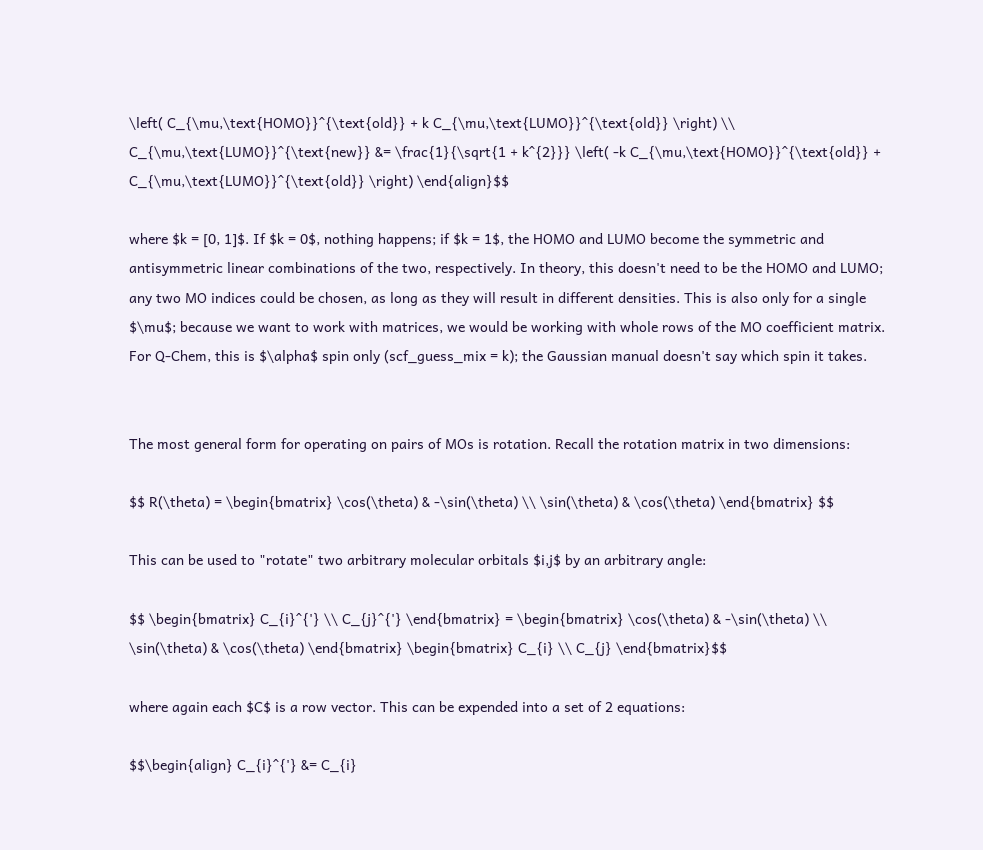\left( C_{\mu,\text{HOMO}}^{\text{old}} + k C_{\mu,\text{LUMO}}^{\text{old}} \right) \\ C_{\mu,\text{LUMO}}^{\text{new}} &= \frac{1}{\sqrt{1 + k^{2}}} \left( -k C_{\mu,\text{HOMO}}^{\text{old}} + C_{\mu,\text{LUMO}}^{\text{old}} \right) \end{align}$$

where $k = [0, 1]$. If $k = 0$, nothing happens; if $k = 1$, the HOMO and LUMO become the symmetric and antisymmetric linear combinations of the two, respectively. In theory, this doesn't need to be the HOMO and LUMO; any two MO indices could be chosen, as long as they will result in different densities. This is also only for a single $\mu$; because we want to work with matrices, we would be working with whole rows of the MO coefficient matrix. For Q-Chem, this is $\alpha$ spin only (scf_guess_mix = k); the Gaussian manual doesn't say which spin it takes.


The most general form for operating on pairs of MOs is rotation. Recall the rotation matrix in two dimensions:

$$ R(\theta) = \begin{bmatrix} \cos(\theta) & -\sin(\theta) \\ \sin(\theta) & \cos(\theta) \end{bmatrix} $$

This can be used to "rotate" two arbitrary molecular orbitals $i,j$ by an arbitrary angle:

$$ \begin{bmatrix} C_{i}^{'} \\ C_{j}^{'} \end{bmatrix} = \begin{bmatrix} \cos(\theta) & -\sin(\theta) \\ \sin(\theta) & \cos(\theta) \end{bmatrix} \begin{bmatrix} C_{i} \\ C_{j} \end{bmatrix}$$

where again each $C$ is a row vector. This can be expended into a set of 2 equations:

$$\begin{align} C_{i}^{'} &= C_{i}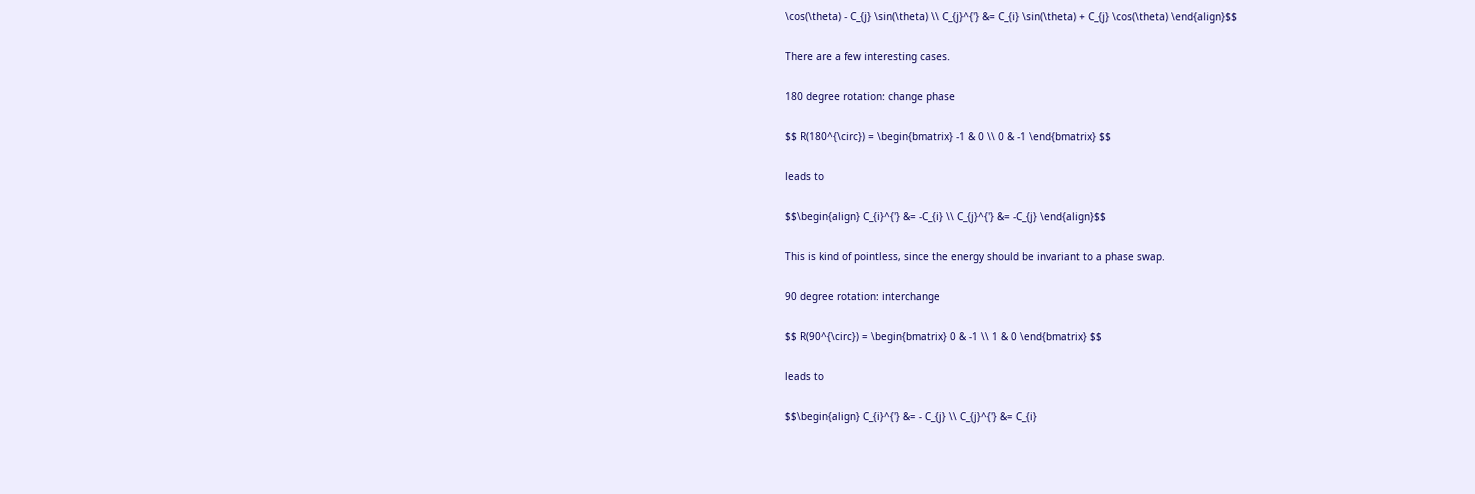\cos(\theta) - C_{j} \sin(\theta) \\ C_{j}^{'} &= C_{i} \sin(\theta) + C_{j} \cos(\theta) \end{align}$$

There are a few interesting cases.

180 degree rotation: change phase

$$ R(180^{\circ}) = \begin{bmatrix} -1 & 0 \\ 0 & -1 \end{bmatrix} $$

leads to

$$\begin{align} C_{i}^{'} &= -C_{i} \\ C_{j}^{'} &= -C_{j} \end{align}$$

This is kind of pointless, since the energy should be invariant to a phase swap.

90 degree rotation: interchange

$$ R(90^{\circ}) = \begin{bmatrix} 0 & -1 \\ 1 & 0 \end{bmatrix} $$

leads to

$$\begin{align} C_{i}^{'} &= - C_{j} \\ C_{j}^{'} &= C_{i}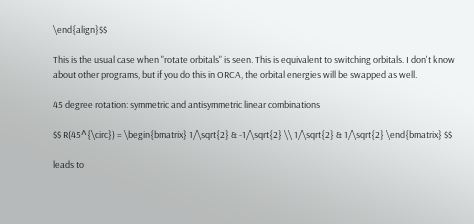\end{align}$$

This is the usual case when "rotate orbitals" is seen. This is equivalent to switching orbitals. I don't know about other programs, but if you do this in ORCA, the orbital energies will be swapped as well.

45 degree rotation: symmetric and antisymmetric linear combinations

$$ R(45^{\circ}) = \begin{bmatrix} 1/\sqrt{2} & -1/\sqrt{2} \\ 1/\sqrt{2} & 1/\sqrt{2} \end{bmatrix} $$

leads to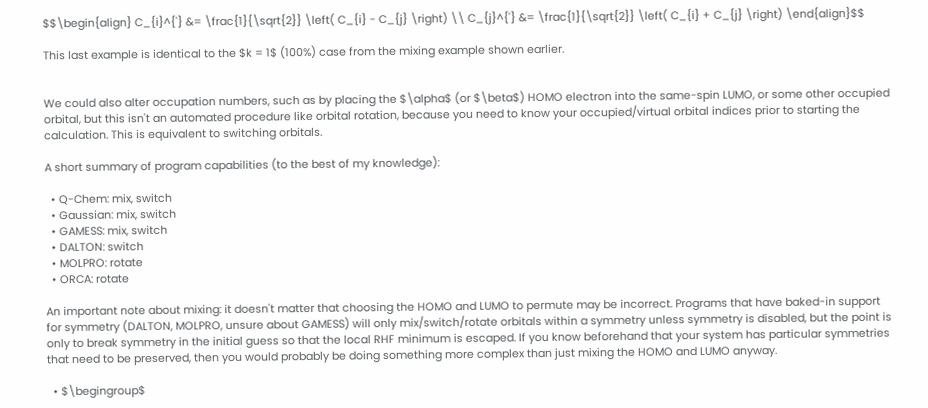$$\begin{align} C_{i}^{'} &= \frac{1}{\sqrt{2}} \left( C_{i} - C_{j} \right) \\ C_{j}^{'} &= \frac{1}{\sqrt{2}} \left( C_{i} + C_{j} \right) \end{align}$$

This last example is identical to the $k = 1$ (100%) case from the mixing example shown earlier.


We could also alter occupation numbers, such as by placing the $\alpha$ (or $\beta$) HOMO electron into the same-spin LUMO, or some other occupied orbital, but this isn't an automated procedure like orbital rotation, because you need to know your occupied/virtual orbital indices prior to starting the calculation. This is equivalent to switching orbitals.

A short summary of program capabilities (to the best of my knowledge):

  • Q-Chem: mix, switch
  • Gaussian: mix, switch
  • GAMESS: mix, switch
  • DALTON: switch
  • MOLPRO: rotate
  • ORCA: rotate

An important note about mixing: it doesn't matter that choosing the HOMO and LUMO to permute may be incorrect. Programs that have baked-in support for symmetry (DALTON, MOLPRO, unsure about GAMESS) will only mix/switch/rotate orbitals within a symmetry unless symmetry is disabled, but the point is only to break symmetry in the initial guess so that the local RHF minimum is escaped. If you know beforehand that your system has particular symmetries that need to be preserved, then you would probably be doing something more complex than just mixing the HOMO and LUMO anyway.

  • $\begingroup$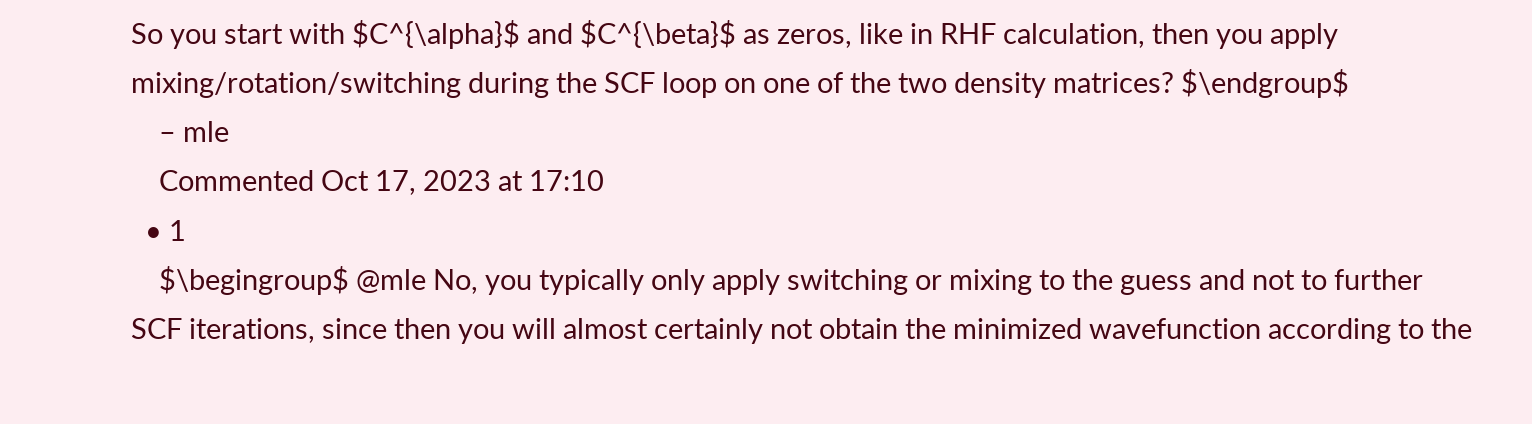So you start with $C^{\alpha}$ and $C^{\beta}$ as zeros, like in RHF calculation, then you apply mixing/rotation/switching during the SCF loop on one of the two density matrices? $\endgroup$
    – mle
    Commented Oct 17, 2023 at 17:10
  • 1
    $\begingroup$ @mle No, you typically only apply switching or mixing to the guess and not to further SCF iterations, since then you will almost certainly not obtain the minimized wavefunction according to the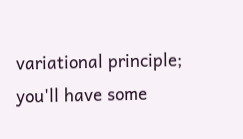variational principle; you'll have some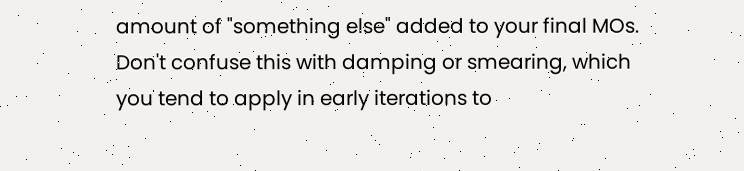amount of "something else" added to your final MOs. Don't confuse this with damping or smearing, which you tend to apply in early iterations to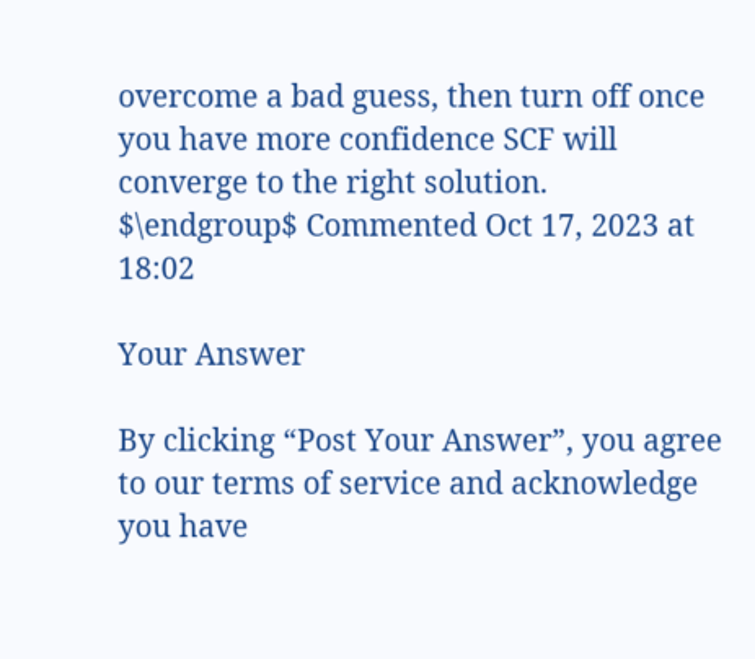overcome a bad guess, then turn off once you have more confidence SCF will converge to the right solution. $\endgroup$ Commented Oct 17, 2023 at 18:02

Your Answer

By clicking “Post Your Answer”, you agree to our terms of service and acknowledge you have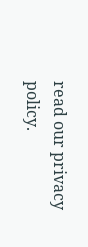read our privacy policy.